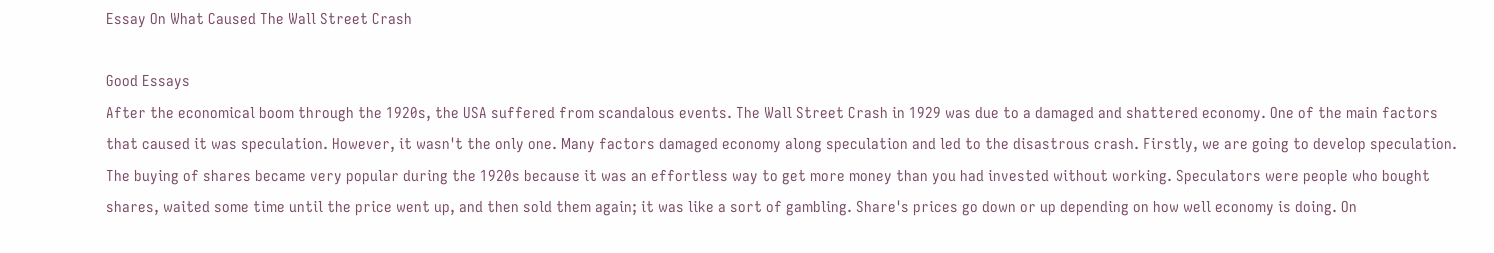Essay On What Caused The Wall Street Crash

Good Essays
After the economical boom through the 1920s, the USA suffered from scandalous events. The Wall Street Crash in 1929 was due to a damaged and shattered economy. One of the main factors that caused it was speculation. However, it wasn't the only one. Many factors damaged economy along speculation and led to the disastrous crash. Firstly, we are going to develop speculation. The buying of shares became very popular during the 1920s because it was an effortless way to get more money than you had invested without working. Speculators were people who bought shares, waited some time until the price went up, and then sold them again; it was like a sort of gambling. Share's prices go down or up depending on how well economy is doing. On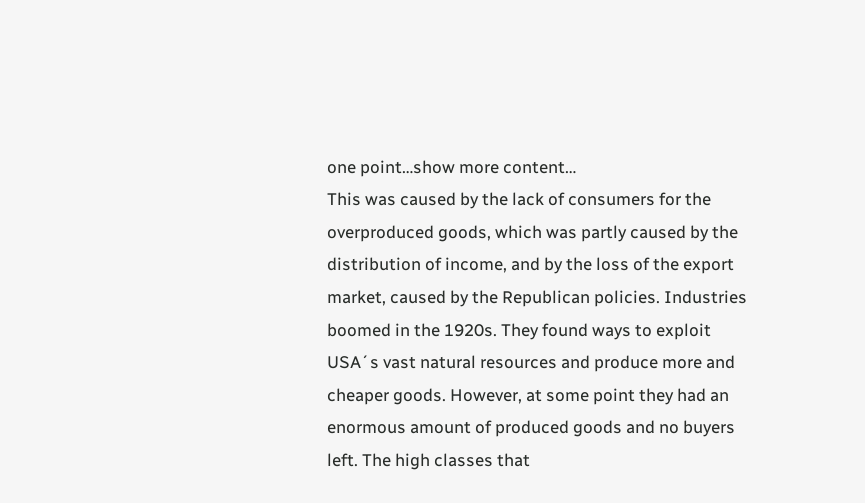one point…show more content…
This was caused by the lack of consumers for the overproduced goods, which was partly caused by the distribution of income, and by the loss of the export market, caused by the Republican policies. Industries boomed in the 1920s. They found ways to exploit USA´s vast natural resources and produce more and cheaper goods. However, at some point they had an enormous amount of produced goods and no buyers left. The high classes that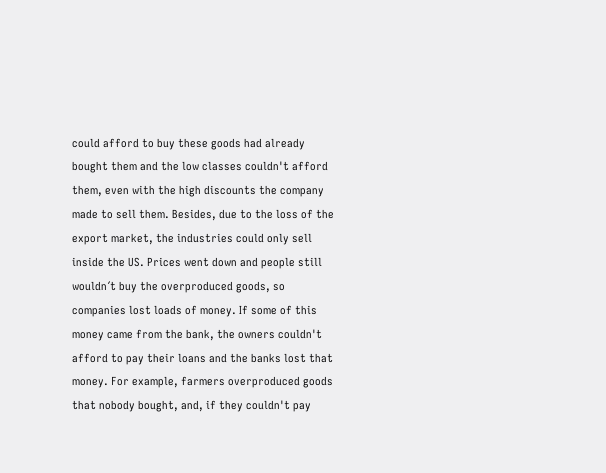could afford to buy these goods had already bought them and the low classes couldn't afford them, even with the high discounts the company made to sell them. Besides, due to the loss of the export market, the industries could only sell inside the US. Prices went down and people still wouldn´t buy the overproduced goods, so companies lost loads of money. If some of this money came from the bank, the owners couldn't afford to pay their loans and the banks lost that money. For example, farmers overproduced goods that nobody bought, and, if they couldn't pay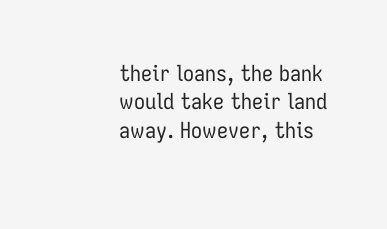their loans, the bank would take their land away. However, this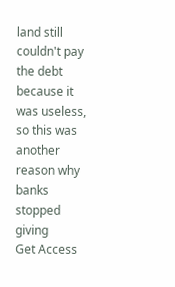land still couldn't pay the debt because it was useless, so this was another reason why banks stopped giving
Get Access